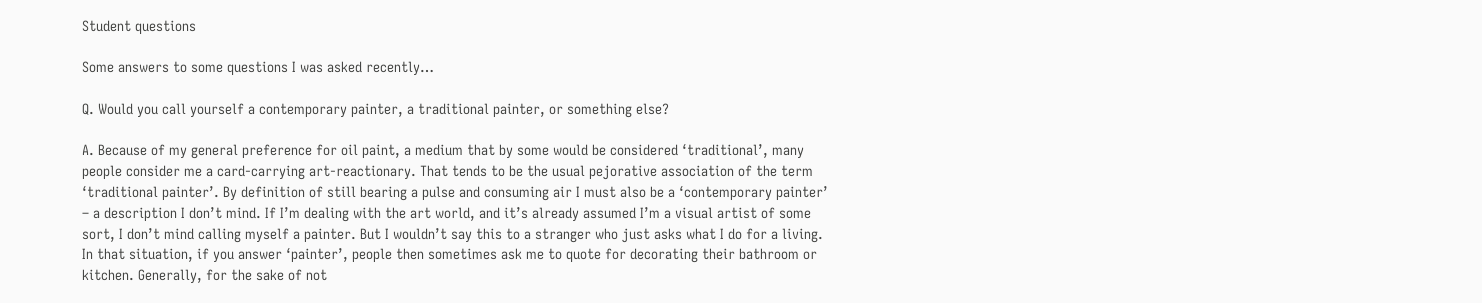Student questions

Some answers to some questions I was asked recently…

Q. Would you call yourself a contemporary painter, a traditional painter, or something else?

A. Because of my general preference for oil paint, a medium that by some would be considered ‘traditional’, many people consider me a card-carrying art-reactionary. That tends to be the usual pejorative association of the term ‘traditional painter’. By definition of still bearing a pulse and consuming air I must also be a ‘contemporary painter’ – a description I don’t mind. If I’m dealing with the art world, and it’s already assumed I’m a visual artist of some sort, I don’t mind calling myself a painter. But I wouldn’t say this to a stranger who just asks what I do for a living. In that situation, if you answer ‘painter’, people then sometimes ask me to quote for decorating their bathroom or kitchen. Generally, for the sake of not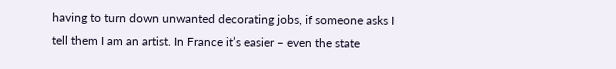having to turn down unwanted decorating jobs, if someone asks I tell them I am an artist. In France it’s easier – even the state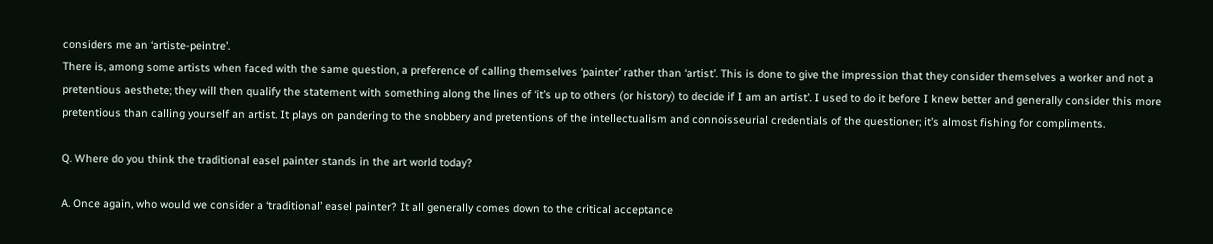considers me an ‘artiste-peintre’.
There is, among some artists when faced with the same question, a preference of calling themselves ‘painter’ rather than ‘artist’. This is done to give the impression that they consider themselves a worker and not a pretentious aesthete; they will then qualify the statement with something along the lines of ‘it’s up to others (or history) to decide if I am an artist’. I used to do it before I knew better and generally consider this more pretentious than calling yourself an artist. It plays on pandering to the snobbery and pretentions of the intellectualism and connoisseurial credentials of the questioner; it’s almost fishing for compliments.

Q. Where do you think the traditional easel painter stands in the art world today?

A. Once again, who would we consider a ‘traditional’ easel painter? It all generally comes down to the critical acceptance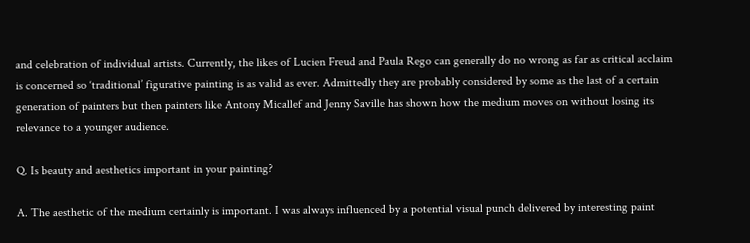and celebration of individual artists. Currently, the likes of Lucien Freud and Paula Rego can generally do no wrong as far as critical acclaim is concerned so ‘traditional’ figurative painting is as valid as ever. Admittedly they are probably considered by some as the last of a certain generation of painters but then painters like Antony Micallef and Jenny Saville has shown how the medium moves on without losing its relevance to a younger audience.

Q. Is beauty and aesthetics important in your painting?

A. The aesthetic of the medium certainly is important. I was always influenced by a potential visual punch delivered by interesting paint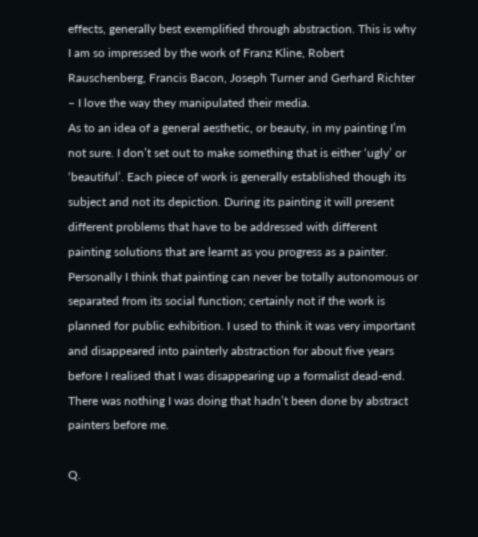effects, generally best exemplified through abstraction. This is why I am so impressed by the work of Franz Kline, Robert Rauschenberg, Francis Bacon, Joseph Turner and Gerhard Richter – I love the way they manipulated their media.
As to an idea of a general aesthetic, or beauty, in my painting I’m not sure. I don’t set out to make something that is either ‘ugly’ or ‘beautiful’. Each piece of work is generally established though its subject and not its depiction. During its painting it will present different problems that have to be addressed with different painting solutions that are learnt as you progress as a painter.
Personally I think that painting can never be totally autonomous or separated from its social function; certainly not if the work is planned for public exhibition. I used to think it was very important and disappeared into painterly abstraction for about five years before I realised that I was disappearing up a formalist dead-end. There was nothing I was doing that hadn’t been done by abstract painters before me.

Q.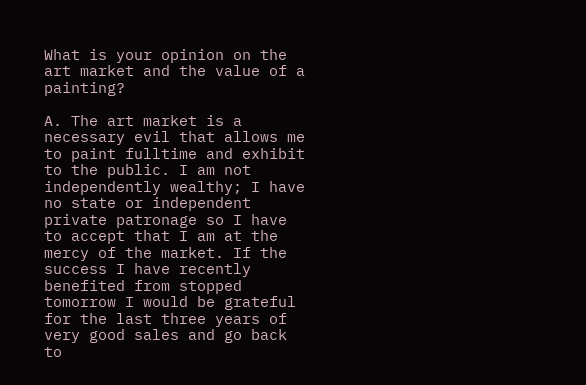What is your opinion on the art market and the value of a painting?

A. The art market is a necessary evil that allows me to paint fulltime and exhibit to the public. I am not independently wealthy; I have no state or independent private patronage so I have to accept that I am at the mercy of the market. If the success I have recently benefited from stopped tomorrow I would be grateful for the last three years of very good sales and go back to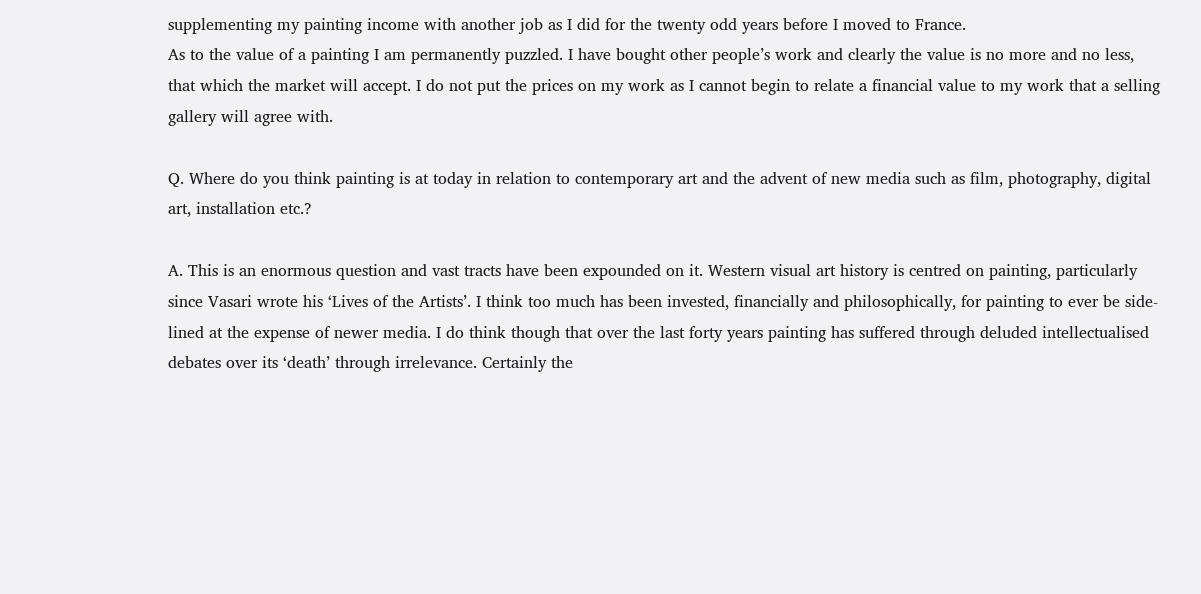supplementing my painting income with another job as I did for the twenty odd years before I moved to France.
As to the value of a painting I am permanently puzzled. I have bought other people’s work and clearly the value is no more and no less, that which the market will accept. I do not put the prices on my work as I cannot begin to relate a financial value to my work that a selling gallery will agree with.

Q. Where do you think painting is at today in relation to contemporary art and the advent of new media such as film, photography, digital art, installation etc.?

A. This is an enormous question and vast tracts have been expounded on it. Western visual art history is centred on painting, particularly since Vasari wrote his ‘Lives of the Artists’. I think too much has been invested, financially and philosophically, for painting to ever be side-lined at the expense of newer media. I do think though that over the last forty years painting has suffered through deluded intellectualised debates over its ‘death’ through irrelevance. Certainly the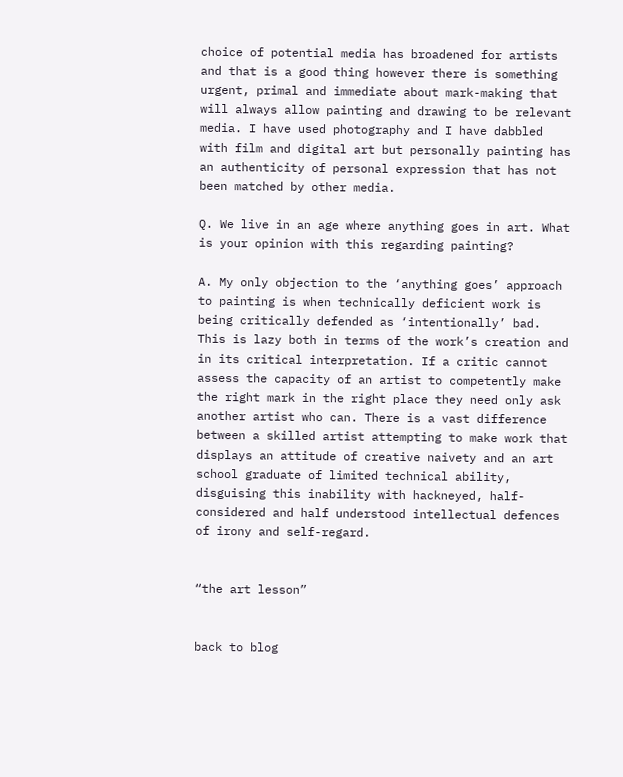choice of potential media has broadened for artists and that is a good thing however there is something urgent, primal and immediate about mark-making that will always allow painting and drawing to be relevant media. I have used photography and I have dabbled with film and digital art but personally painting has an authenticity of personal expression that has not been matched by other media.

Q. We live in an age where anything goes in art. What is your opinion with this regarding painting?

A. My only objection to the ‘anything goes’ approach to painting is when technically deficient work is being critically defended as ‘intentionally’ bad. This is lazy both in terms of the work’s creation and in its critical interpretation. If a critic cannot assess the capacity of an artist to competently make the right mark in the right place they need only ask another artist who can. There is a vast difference between a skilled artist attempting to make work that displays an attitude of creative naivety and an art school graduate of limited technical ability, disguising this inability with hackneyed, half-considered and half understood intellectual defences of irony and self-regard.


“the art lesson”


back to blog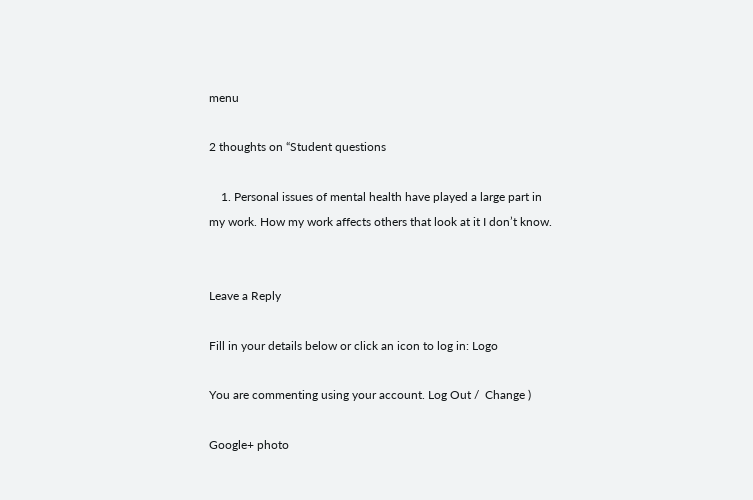menu

2 thoughts on “Student questions

    1. Personal issues of mental health have played a large part in my work. How my work affects others that look at it I don’t know.


Leave a Reply

Fill in your details below or click an icon to log in: Logo

You are commenting using your account. Log Out /  Change )

Google+ photo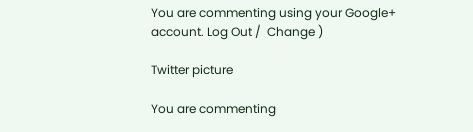You are commenting using your Google+ account. Log Out /  Change )

Twitter picture

You are commenting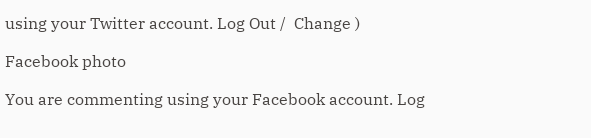using your Twitter account. Log Out /  Change )

Facebook photo

You are commenting using your Facebook account. Log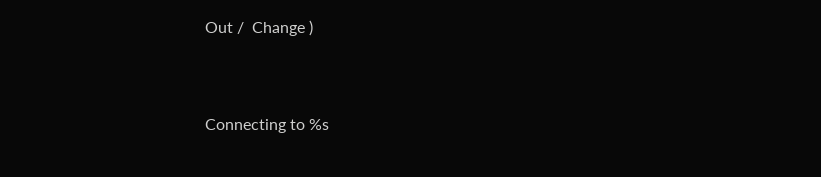Out /  Change )


Connecting to %s